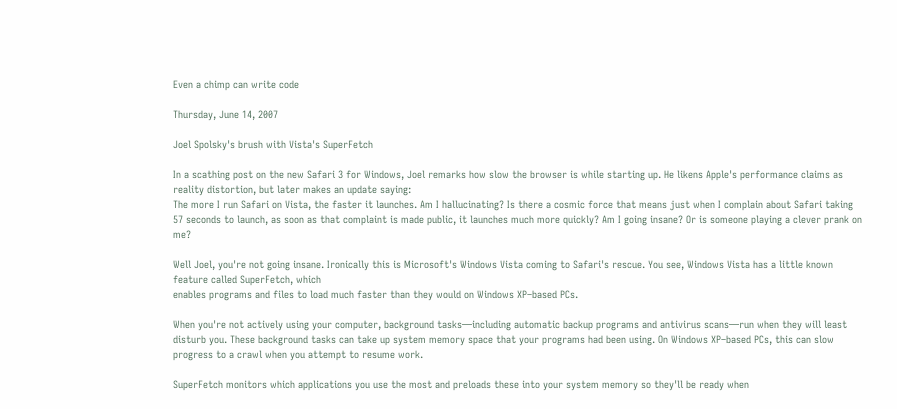Even a chimp can write code

Thursday, June 14, 2007

Joel Spolsky's brush with Vista's SuperFetch

In a scathing post on the new Safari 3 for Windows, Joel remarks how slow the browser is while starting up. He likens Apple's performance claims as reality distortion, but later makes an update saying:
The more I run Safari on Vista, the faster it launches. Am I hallucinating? Is there a cosmic force that means just when I complain about Safari taking 57 seconds to launch, as soon as that complaint is made public, it launches much more quickly? Am I going insane? Or is someone playing a clever prank on me?

Well Joel, you're not going insane. Ironically this is Microsoft's Windows Vista coming to Safari's rescue. You see, Windows Vista has a little known feature called SuperFetch, which
enables programs and files to load much faster than they would on Windows XP–based PCs.

When you're not actively using your computer, background tasks—including automatic backup programs and antivirus scans—run when they will least disturb you. These background tasks can take up system memory space that your programs had been using. On Windows XP–based PCs, this can slow progress to a crawl when you attempt to resume work.

SuperFetch monitors which applications you use the most and preloads these into your system memory so they'll be ready when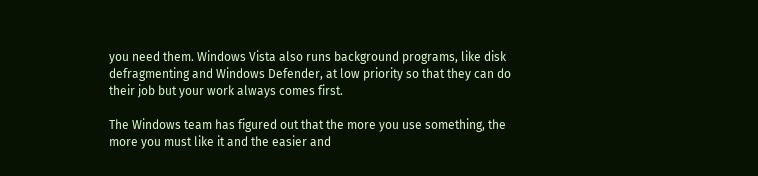you need them. Windows Vista also runs background programs, like disk defragmenting and Windows Defender, at low priority so that they can do their job but your work always comes first.

The Windows team has figured out that the more you use something, the more you must like it and the easier and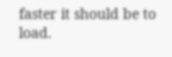faster it should be to load.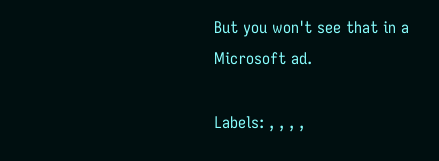But you won't see that in a Microsoft ad.

Labels: , , , ,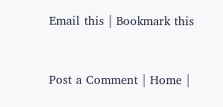Email this | Bookmark this


Post a Comment | Home |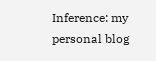Inference: my personal blog